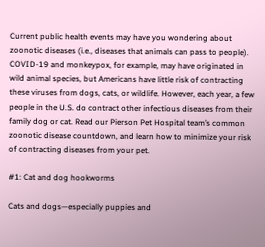Current public health events may have you wondering about zoonotic diseases (i.e., diseases that animals can pass to people). COVID-19 and monkeypox, for example, may have originated in wild animal species, but Americans have little risk of contracting these viruses from dogs, cats, or wildlife. However, each year, a few people in the U.S. do contract other infectious diseases from their family dog or cat. Read our Pierson Pet Hospital team’s common zoonotic disease countdown, and learn how to minimize your risk of contracting diseases from your pet.

#1: Cat and dog hookworms

Cats and dogs—especially puppies and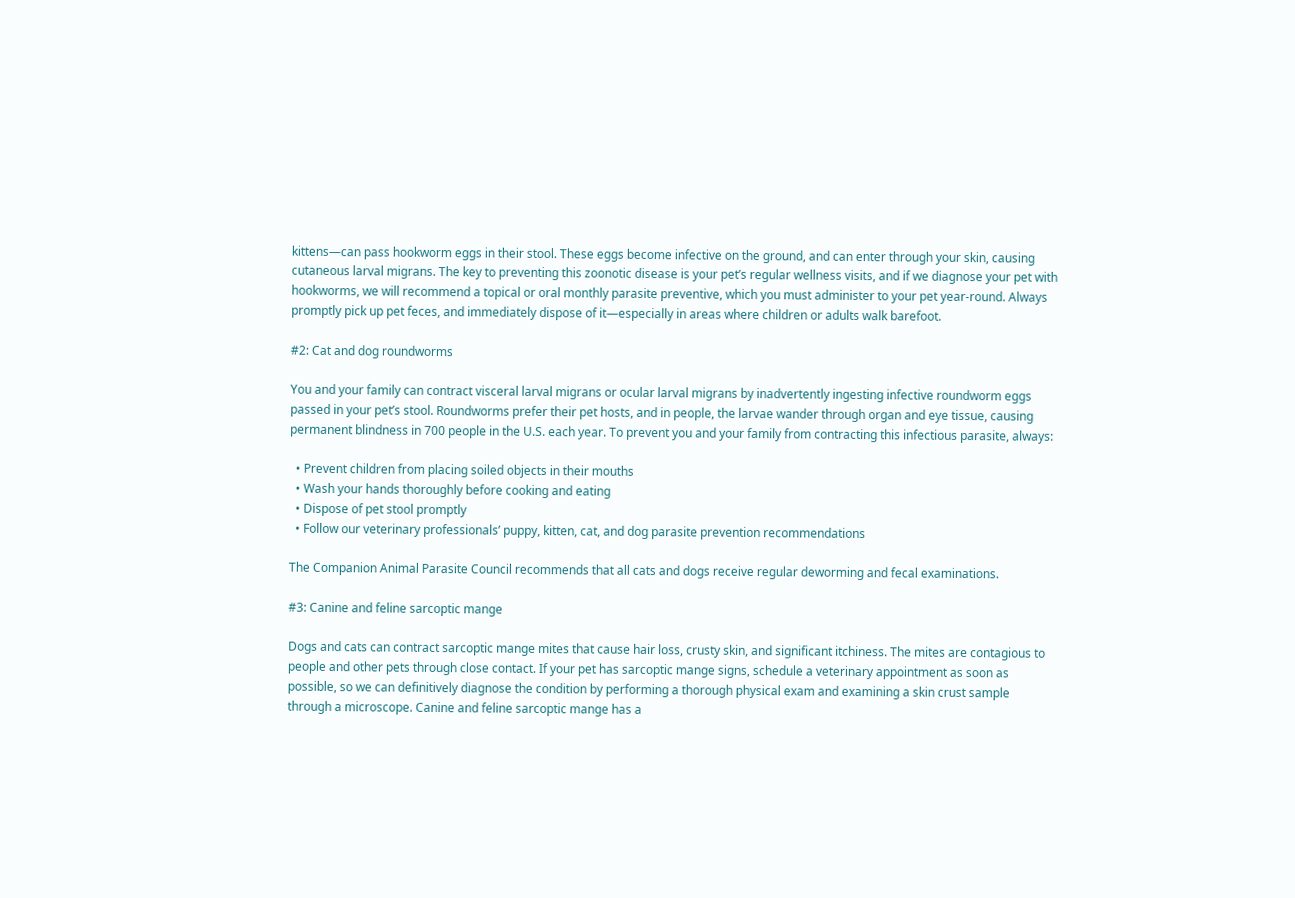kittens—can pass hookworm eggs in their stool. These eggs become infective on the ground, and can enter through your skin, causing cutaneous larval migrans. The key to preventing this zoonotic disease is your pet’s regular wellness visits, and if we diagnose your pet with hookworms, we will recommend a topical or oral monthly parasite preventive, which you must administer to your pet year-round. Always promptly pick up pet feces, and immediately dispose of it—especially in areas where children or adults walk barefoot.

#2: Cat and dog roundworms

You and your family can contract visceral larval migrans or ocular larval migrans by inadvertently ingesting infective roundworm eggs passed in your pet’s stool. Roundworms prefer their pet hosts, and in people, the larvae wander through organ and eye tissue, causing permanent blindness in 700 people in the U.S. each year. To prevent you and your family from contracting this infectious parasite, always:

  • Prevent children from placing soiled objects in their mouths
  • Wash your hands thoroughly before cooking and eating
  • Dispose of pet stool promptly
  • Follow our veterinary professionals’ puppy, kitten, cat, and dog parasite prevention recommendations

The Companion Animal Parasite Council recommends that all cats and dogs receive regular deworming and fecal examinations.

#3: Canine and feline sarcoptic mange

Dogs and cats can contract sarcoptic mange mites that cause hair loss, crusty skin, and significant itchiness. The mites are contagious to people and other pets through close contact. If your pet has sarcoptic mange signs, schedule a veterinary appointment as soon as possible, so we can definitively diagnose the condition by performing a thorough physical exam and examining a skin crust sample through a microscope. Canine and feline sarcoptic mange has a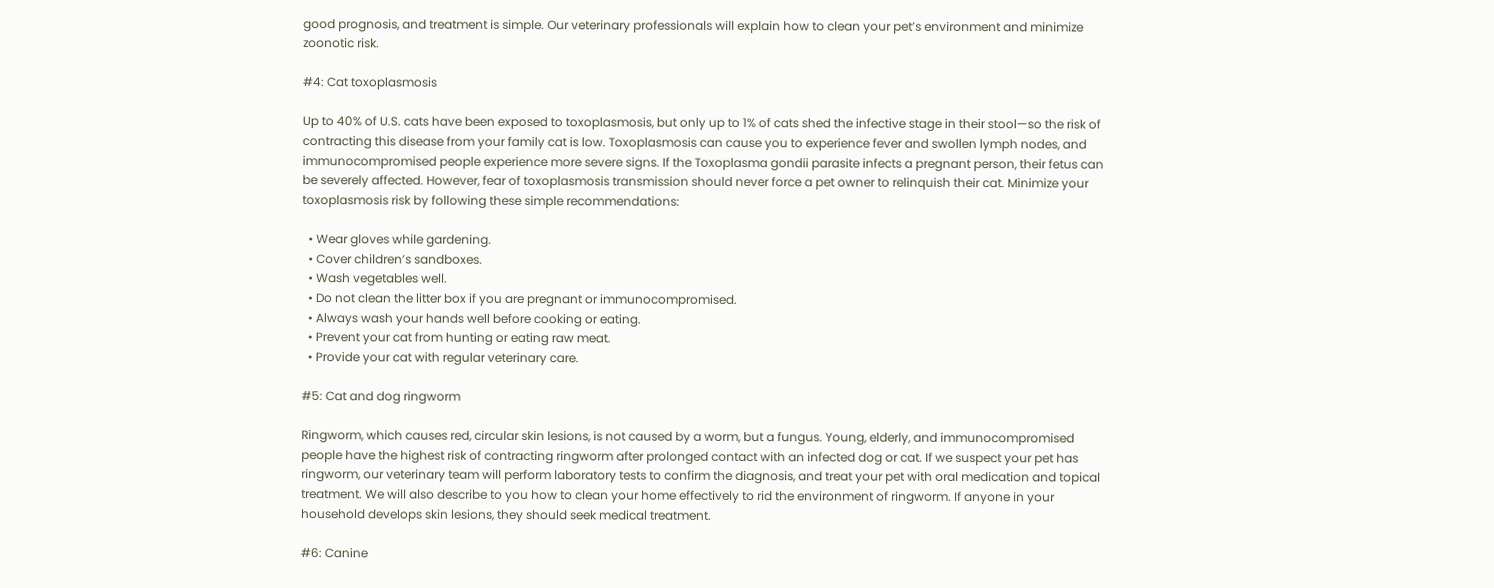good prognosis, and treatment is simple. Our veterinary professionals will explain how to clean your pet’s environment and minimize zoonotic risk.

#4: Cat toxoplasmosis

Up to 40% of U.S. cats have been exposed to toxoplasmosis, but only up to 1% of cats shed the infective stage in their stool—so the risk of contracting this disease from your family cat is low. Toxoplasmosis can cause you to experience fever and swollen lymph nodes, and immunocompromised people experience more severe signs. If the Toxoplasma gondii parasite infects a pregnant person, their fetus can be severely affected. However, fear of toxoplasmosis transmission should never force a pet owner to relinquish their cat. Minimize your toxoplasmosis risk by following these simple recommendations:

  • Wear gloves while gardening.
  • Cover children’s sandboxes.
  • Wash vegetables well.
  • Do not clean the litter box if you are pregnant or immunocompromised.
  • Always wash your hands well before cooking or eating.
  • Prevent your cat from hunting or eating raw meat.
  • Provide your cat with regular veterinary care.

#5: Cat and dog ringworm

Ringworm, which causes red, circular skin lesions, is not caused by a worm, but a fungus. Young, elderly, and immunocompromised people have the highest risk of contracting ringworm after prolonged contact with an infected dog or cat. If we suspect your pet has ringworm, our veterinary team will perform laboratory tests to confirm the diagnosis, and treat your pet with oral medication and topical treatment. We will also describe to you how to clean your home effectively to rid the environment of ringworm. If anyone in your household develops skin lesions, they should seek medical treatment.

#6: Canine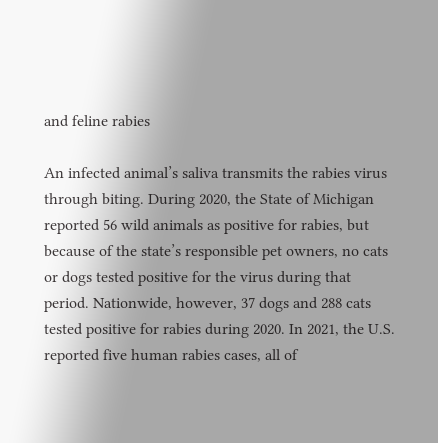and feline rabies

An infected animal’s saliva transmits the rabies virus through biting. During 2020, the State of Michigan reported 56 wild animals as positive for rabies, but because of the state’s responsible pet owners, no cats or dogs tested positive for the virus during that period. Nationwide, however, 37 dogs and 288 cats tested positive for rabies during 2020. In 2021, the U.S. reported five human rabies cases, all of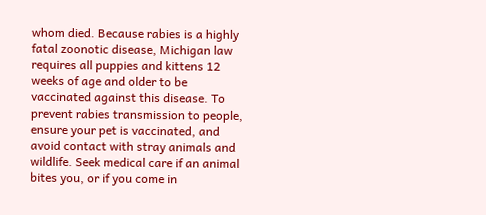whom died. Because rabies is a highly fatal zoonotic disease, Michigan law requires all puppies and kittens 12 weeks of age and older to be vaccinated against this disease. To prevent rabies transmission to people, ensure your pet is vaccinated, and avoid contact with stray animals and wildlife. Seek medical care if an animal bites you, or if you come in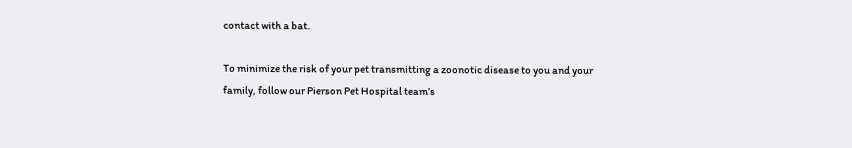contact with a bat.

To minimize the risk of your pet transmitting a zoonotic disease to you and your family, follow our Pierson Pet Hospital team’s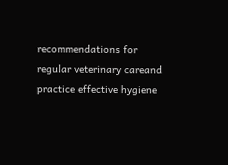recommendations for regular veterinary careand practice effective hygiene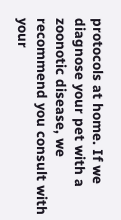protocols at home. If we diagnose your pet with a zoonotic disease, we recommend you consult with your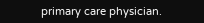primary care physician.